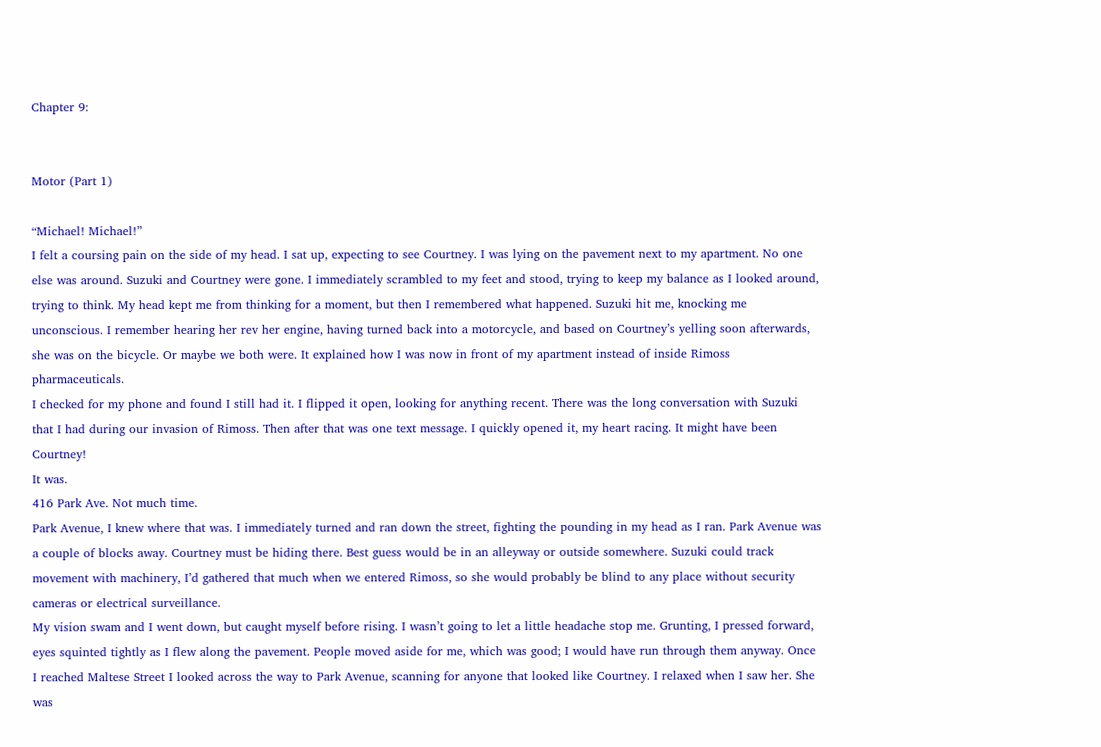Chapter 9:


Motor (Part 1)

“Michael! Michael!”
I felt a coursing pain on the side of my head. I sat up, expecting to see Courtney. I was lying on the pavement next to my apartment. No one else was around. Suzuki and Courtney were gone. I immediately scrambled to my feet and stood, trying to keep my balance as I looked around, trying to think. My head kept me from thinking for a moment, but then I remembered what happened. Suzuki hit me, knocking me unconscious. I remember hearing her rev her engine, having turned back into a motorcycle, and based on Courtney’s yelling soon afterwards, she was on the bicycle. Or maybe we both were. It explained how I was now in front of my apartment instead of inside Rimoss pharmaceuticals.
I checked for my phone and found I still had it. I flipped it open, looking for anything recent. There was the long conversation with Suzuki that I had during our invasion of Rimoss. Then after that was one text message. I quickly opened it, my heart racing. It might have been Courtney!
It was.
416 Park Ave. Not much time.
Park Avenue, I knew where that was. I immediately turned and ran down the street, fighting the pounding in my head as I ran. Park Avenue was a couple of blocks away. Courtney must be hiding there. Best guess would be in an alleyway or outside somewhere. Suzuki could track movement with machinery, I’d gathered that much when we entered Rimoss, so she would probably be blind to any place without security cameras or electrical surveillance.
My vision swam and I went down, but caught myself before rising. I wasn’t going to let a little headache stop me. Grunting, I pressed forward, eyes squinted tightly as I flew along the pavement. People moved aside for me, which was good; I would have run through them anyway. Once I reached Maltese Street I looked across the way to Park Avenue, scanning for anyone that looked like Courtney. I relaxed when I saw her. She was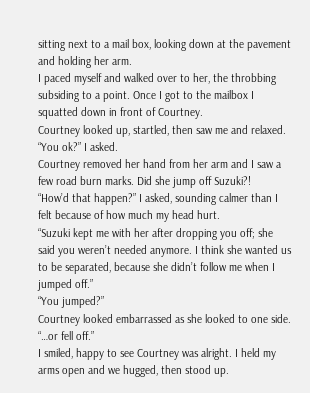sitting next to a mail box, looking down at the pavement and holding her arm.
I paced myself and walked over to her, the throbbing subsiding to a point. Once I got to the mailbox I squatted down in front of Courtney.
Courtney looked up, startled, then saw me and relaxed.
“You ok?” I asked.
Courtney removed her hand from her arm and I saw a few road burn marks. Did she jump off Suzuki?!
“How’d that happen?” I asked, sounding calmer than I felt because of how much my head hurt.
“Suzuki kept me with her after dropping you off; she said you weren’t needed anymore. I think she wanted us to be separated, because she didn’t follow me when I jumped off.”
“You jumped?”
Courtney looked embarrassed as she looked to one side. “…or fell off.”
I smiled, happy to see Courtney was alright. I held my arms open and we hugged, then stood up.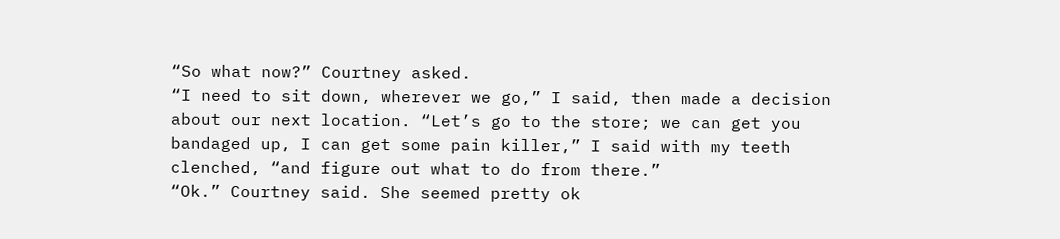“So what now?” Courtney asked.
“I need to sit down, wherever we go,” I said, then made a decision about our next location. “Let’s go to the store; we can get you bandaged up, I can get some pain killer,” I said with my teeth clenched, “and figure out what to do from there.”
“Ok.” Courtney said. She seemed pretty ok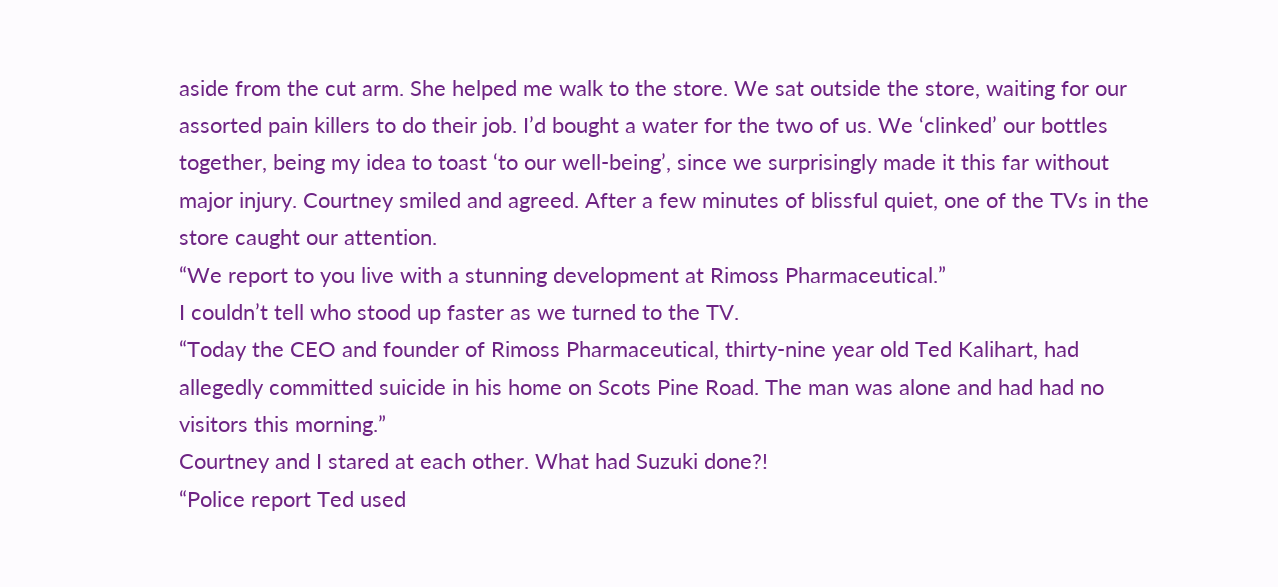aside from the cut arm. She helped me walk to the store. We sat outside the store, waiting for our assorted pain killers to do their job. I’d bought a water for the two of us. We ‘clinked’ our bottles together, being my idea to toast ‘to our well-being’, since we surprisingly made it this far without major injury. Courtney smiled and agreed. After a few minutes of blissful quiet, one of the TVs in the store caught our attention.
“We report to you live with a stunning development at Rimoss Pharmaceutical.”
I couldn’t tell who stood up faster as we turned to the TV.
“Today the CEO and founder of Rimoss Pharmaceutical, thirty-nine year old Ted Kalihart, had allegedly committed suicide in his home on Scots Pine Road. The man was alone and had had no visitors this morning.”
Courtney and I stared at each other. What had Suzuki done?!
“Police report Ted used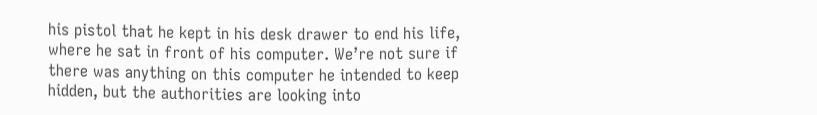his pistol that he kept in his desk drawer to end his life, where he sat in front of his computer. We’re not sure if there was anything on this computer he intended to keep hidden, but the authorities are looking into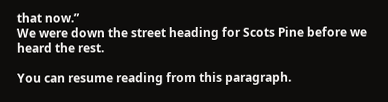that now.”
We were down the street heading for Scots Pine before we heard the rest.

You can resume reading from this paragraph.